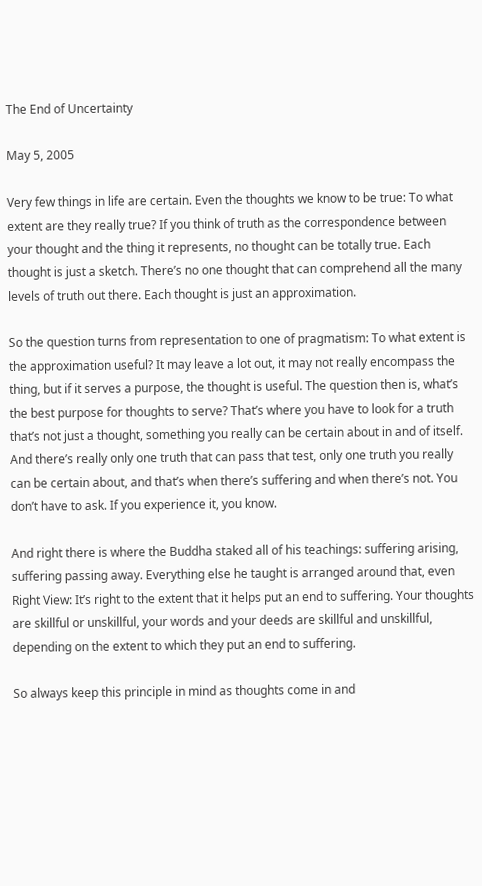The End of Uncertainty

May 5, 2005

Very few things in life are certain. Even the thoughts we know to be true: To what extent are they really true? If you think of truth as the correspondence between your thought and the thing it represents, no thought can be totally true. Each thought is just a sketch. There’s no one thought that can comprehend all the many levels of truth out there. Each thought is just an approximation.

So the question turns from representation to one of pragmatism: To what extent is the approximation useful? It may leave a lot out, it may not really encompass the thing, but if it serves a purpose, the thought is useful. The question then is, what’s the best purpose for thoughts to serve? That’s where you have to look for a truth that’s not just a thought, something you really can be certain about in and of itself. And there’s really only one truth that can pass that test, only one truth you really can be certain about, and that’s when there’s suffering and when there’s not. You don’t have to ask. If you experience it, you know.

And right there is where the Buddha staked all of his teachings: suffering arising, suffering passing away. Everything else he taught is arranged around that, even Right View: It’s right to the extent that it helps put an end to suffering. Your thoughts are skillful or unskillful, your words and your deeds are skillful and unskillful, depending on the extent to which they put an end to suffering.

So always keep this principle in mind as thoughts come in and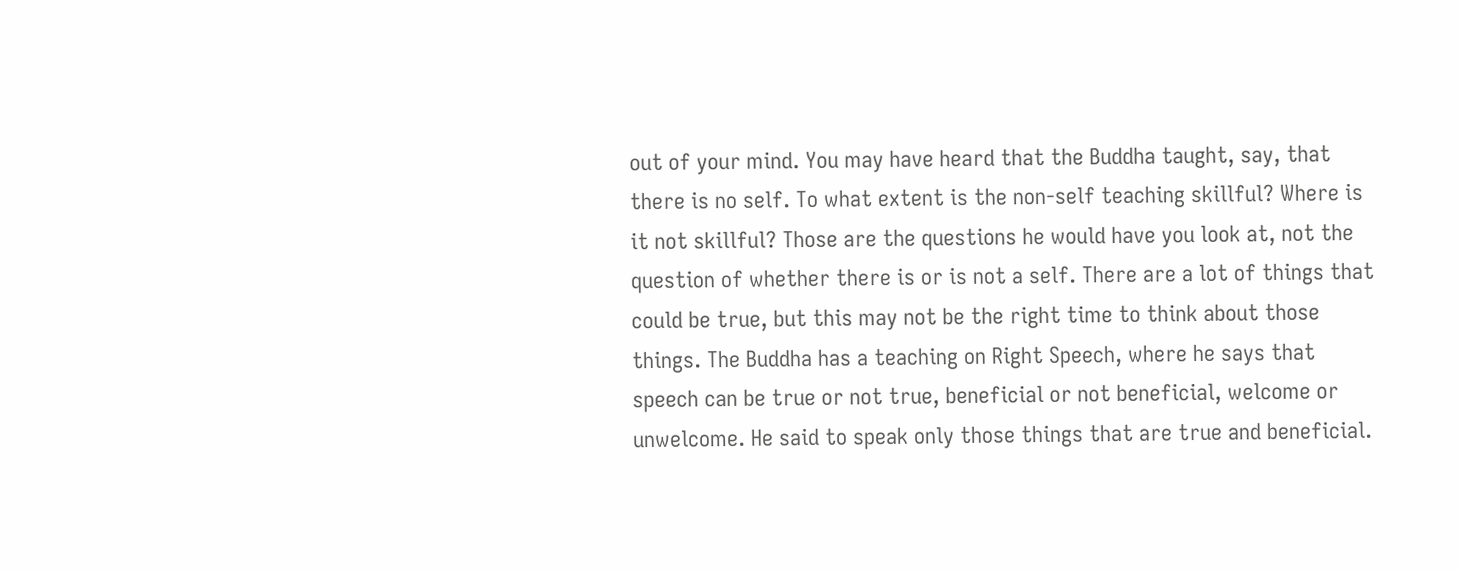out of your mind. You may have heard that the Buddha taught, say, that there is no self. To what extent is the non-self teaching skillful? Where is it not skillful? Those are the questions he would have you look at, not the question of whether there is or is not a self. There are a lot of things that could be true, but this may not be the right time to think about those things. The Buddha has a teaching on Right Speech, where he says that speech can be true or not true, beneficial or not beneficial, welcome or unwelcome. He said to speak only those things that are true and beneficial.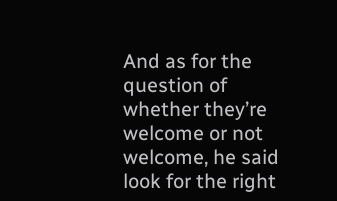And as for the question of whether they’re welcome or not welcome, he said look for the right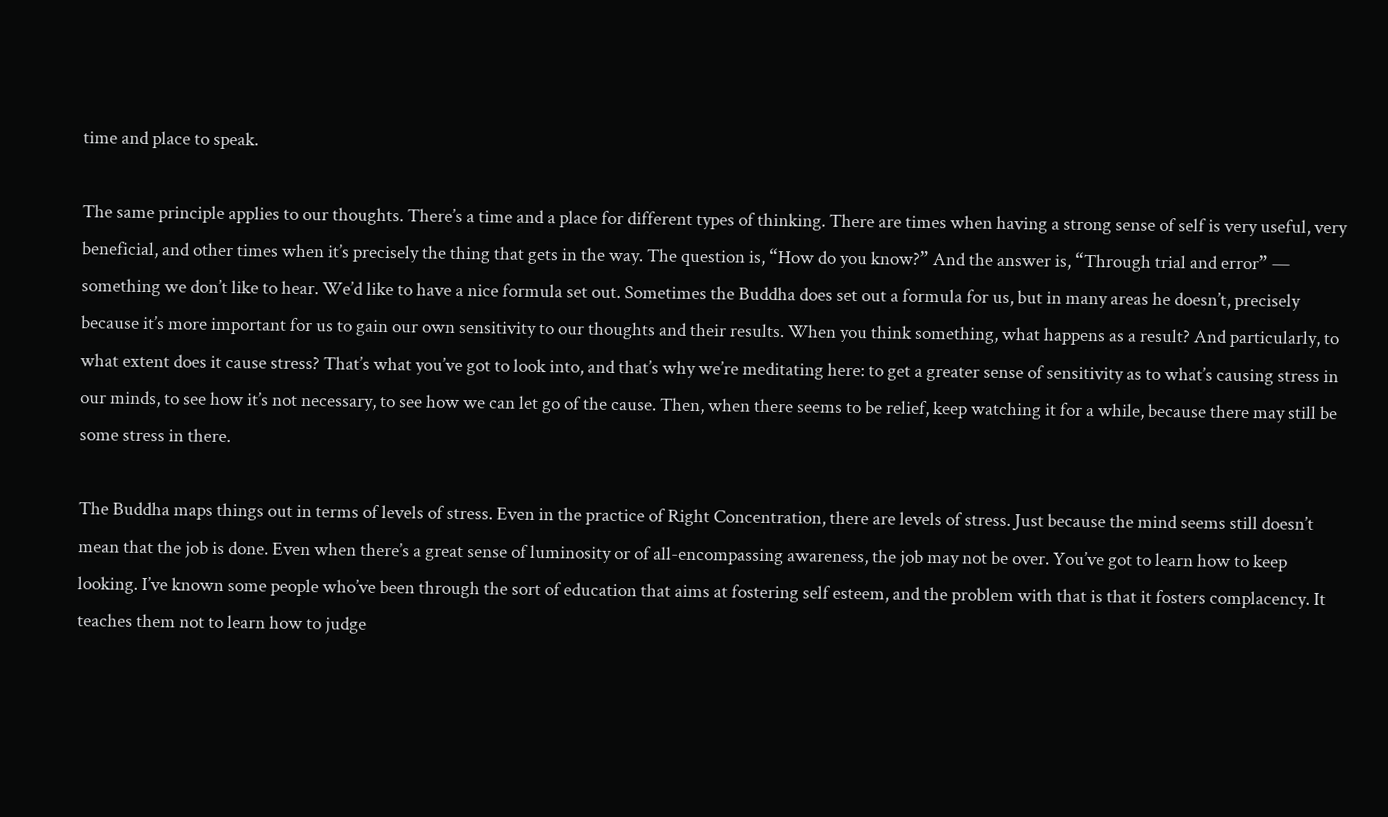time and place to speak.

The same principle applies to our thoughts. There’s a time and a place for different types of thinking. There are times when having a strong sense of self is very useful, very beneficial, and other times when it’s precisely the thing that gets in the way. The question is, “How do you know?” And the answer is, “Through trial and error” — something we don’t like to hear. We’d like to have a nice formula set out. Sometimes the Buddha does set out a formula for us, but in many areas he doesn’t, precisely because it’s more important for us to gain our own sensitivity to our thoughts and their results. When you think something, what happens as a result? And particularly, to what extent does it cause stress? That’s what you’ve got to look into, and that’s why we’re meditating here: to get a greater sense of sensitivity as to what’s causing stress in our minds, to see how it’s not necessary, to see how we can let go of the cause. Then, when there seems to be relief, keep watching it for a while, because there may still be some stress in there.

The Buddha maps things out in terms of levels of stress. Even in the practice of Right Concentration, there are levels of stress. Just because the mind seems still doesn’t mean that the job is done. Even when there’s a great sense of luminosity or of all-encompassing awareness, the job may not be over. You’ve got to learn how to keep looking. I’ve known some people who’ve been through the sort of education that aims at fostering self esteem, and the problem with that is that it fosters complacency. It teaches them not to learn how to judge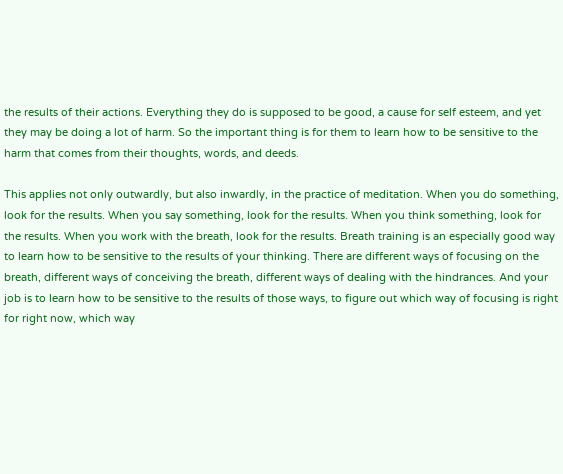the results of their actions. Everything they do is supposed to be good, a cause for self esteem, and yet they may be doing a lot of harm. So the important thing is for them to learn how to be sensitive to the harm that comes from their thoughts, words, and deeds.

This applies not only outwardly, but also inwardly, in the practice of meditation. When you do something, look for the results. When you say something, look for the results. When you think something, look for the results. When you work with the breath, look for the results. Breath training is an especially good way to learn how to be sensitive to the results of your thinking. There are different ways of focusing on the breath, different ways of conceiving the breath, different ways of dealing with the hindrances. And your job is to learn how to be sensitive to the results of those ways, to figure out which way of focusing is right for right now, which way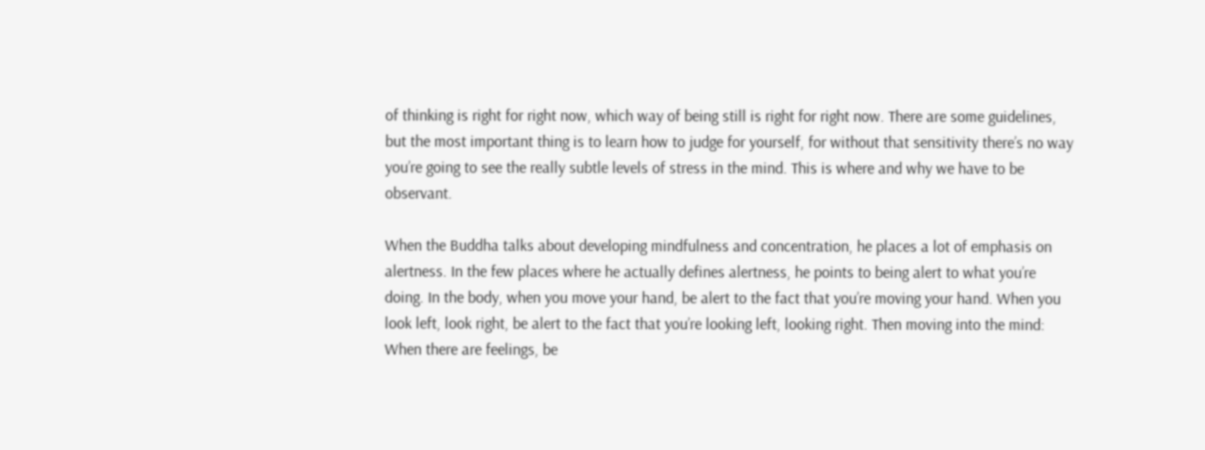of thinking is right for right now, which way of being still is right for right now. There are some guidelines, but the most important thing is to learn how to judge for yourself, for without that sensitivity there’s no way you’re going to see the really subtle levels of stress in the mind. This is where and why we have to be observant.

When the Buddha talks about developing mindfulness and concentration, he places a lot of emphasis on alertness. In the few places where he actually defines alertness, he points to being alert to what you’re doing. In the body, when you move your hand, be alert to the fact that you’re moving your hand. When you look left, look right, be alert to the fact that you’re looking left, looking right. Then moving into the mind: When there are feelings, be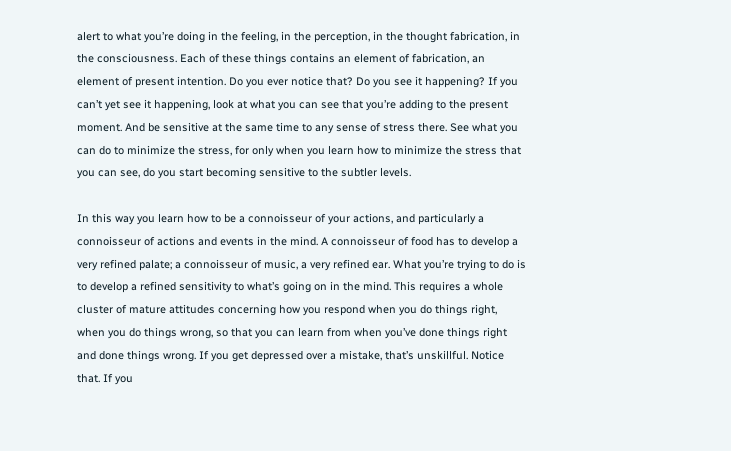alert to what you’re doing in the feeling, in the perception, in the thought fabrication, in the consciousness. Each of these things contains an element of fabrication, an element of present intention. Do you ever notice that? Do you see it happening? If you can’t yet see it happening, look at what you can see that you’re adding to the present moment. And be sensitive at the same time to any sense of stress there. See what you can do to minimize the stress, for only when you learn how to minimize the stress that you can see, do you start becoming sensitive to the subtler levels.

In this way you learn how to be a connoisseur of your actions, and particularly a connoisseur of actions and events in the mind. A connoisseur of food has to develop a very refined palate; a connoisseur of music, a very refined ear. What you’re trying to do is to develop a refined sensitivity to what’s going on in the mind. This requires a whole cluster of mature attitudes concerning how you respond when you do things right, when you do things wrong, so that you can learn from when you’ve done things right and done things wrong. If you get depressed over a mistake, that’s unskillful. Notice that. If you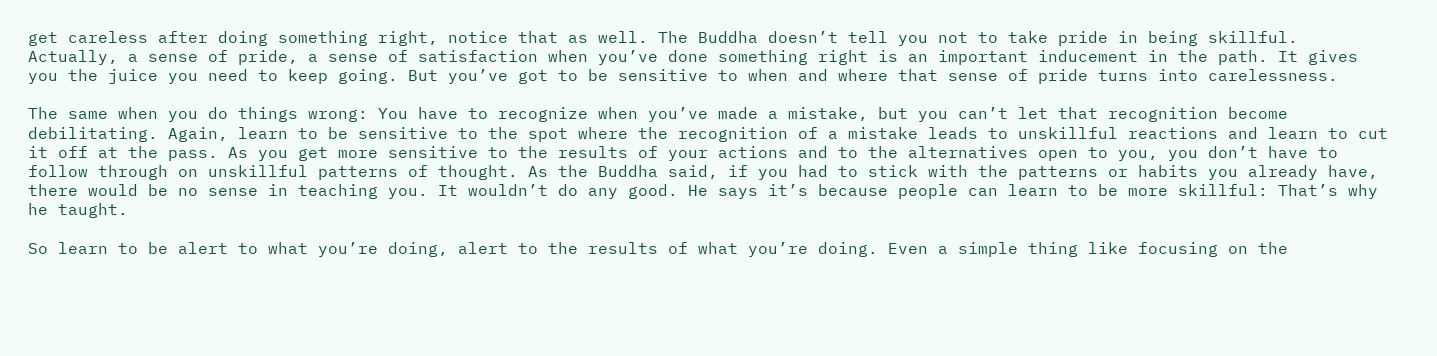get careless after doing something right, notice that as well. The Buddha doesn’t tell you not to take pride in being skillful. Actually, a sense of pride, a sense of satisfaction when you’ve done something right is an important inducement in the path. It gives you the juice you need to keep going. But you’ve got to be sensitive to when and where that sense of pride turns into carelessness.

The same when you do things wrong: You have to recognize when you’ve made a mistake, but you can’t let that recognition become debilitating. Again, learn to be sensitive to the spot where the recognition of a mistake leads to unskillful reactions and learn to cut it off at the pass. As you get more sensitive to the results of your actions and to the alternatives open to you, you don’t have to follow through on unskillful patterns of thought. As the Buddha said, if you had to stick with the patterns or habits you already have, there would be no sense in teaching you. It wouldn’t do any good. He says it’s because people can learn to be more skillful: That’s why he taught.

So learn to be alert to what you’re doing, alert to the results of what you’re doing. Even a simple thing like focusing on the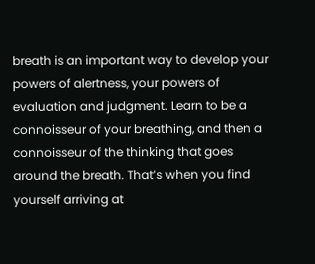breath is an important way to develop your powers of alertness, your powers of evaluation and judgment. Learn to be a connoisseur of your breathing, and then a connoisseur of the thinking that goes around the breath. That’s when you find yourself arriving at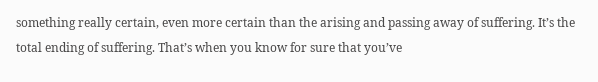something really certain, even more certain than the arising and passing away of suffering. It’s the total ending of suffering. That’s when you know for sure that you’ve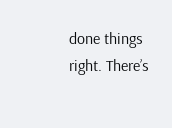done things right. There’s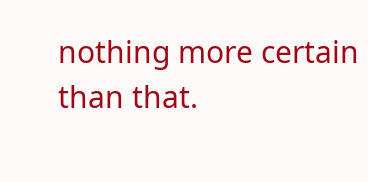nothing more certain than that.